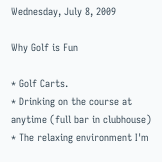Wednesday, July 8, 2009

Why Golf is Fun

* Golf Carts.
* Drinking on the course at anytime (full bar in clubhouse)
* The relaxing environment I'm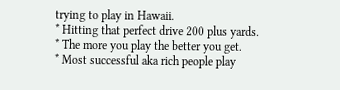trying to play in Hawaii.
* Hitting that perfect drive 200 plus yards.
* The more you play the better you get.
* Most successful aka rich people play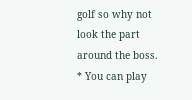golf so why not look the part around the boss.
* You can play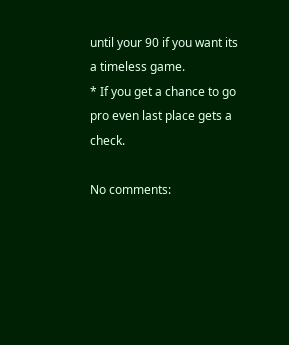until your 90 if you want its a timeless game.
* If you get a chance to go pro even last place gets a check.

No comments: